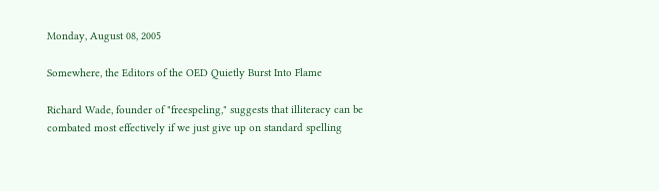Monday, August 08, 2005

Somewhere, the Editors of the OED Quietly Burst Into Flame

Richard Wade, founder of "freespeling," suggests that illiteracy can be combated most effectively if we just give up on standard spelling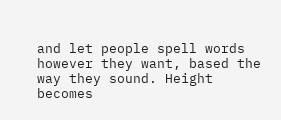and let people spell words however they want, based the way they sound. Height becomes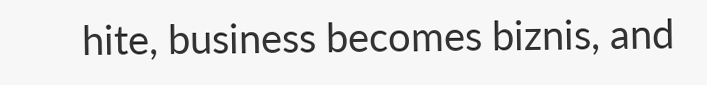hite, business becomes biznis, and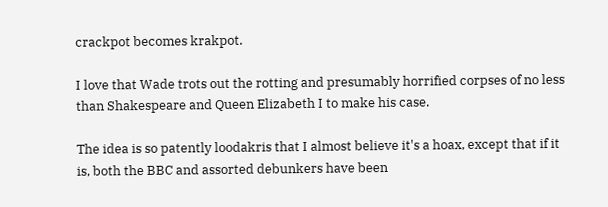crackpot becomes krakpot.

I love that Wade trots out the rotting and presumably horrified corpses of no less than Shakespeare and Queen Elizabeth I to make his case.

The idea is so patently loodakris that I almost believe it's a hoax, except that if it is, both the BBC and assorted debunkers have been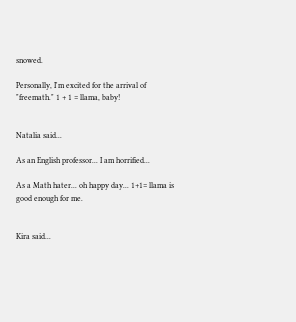snowed.

Personally, I'm excited for the arrival of "freemath." 1 + 1 = llama, baby!


Natalia said...

As an English professor... I am horrified...

As a Math hater... oh happy day... 1+1= llama is good enough for me.


Kira said...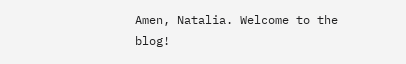Amen, Natalia. Welcome to the blog!